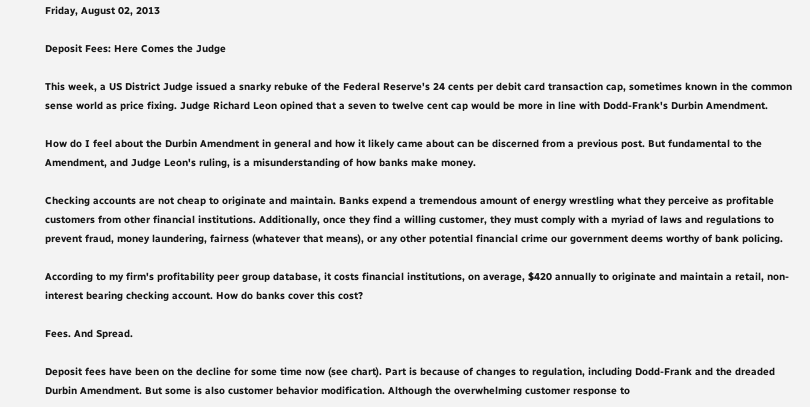Friday, August 02, 2013

Deposit Fees: Here Comes the Judge

This week, a US District Judge issued a snarky rebuke of the Federal Reserve's 24 cents per debit card transaction cap, sometimes known in the common sense world as price fixing. Judge Richard Leon opined that a seven to twelve cent cap would be more in line with Dodd-Frank's Durbin Amendment.

How do I feel about the Durbin Amendment in general and how it likely came about can be discerned from a previous post. But fundamental to the Amendment, and Judge Leon's ruling, is a misunderstanding of how banks make money.

Checking accounts are not cheap to originate and maintain. Banks expend a tremendous amount of energy wrestling what they perceive as profitable customers from other financial institutions. Additionally, once they find a willing customer, they must comply with a myriad of laws and regulations to prevent fraud, money laundering, fairness (whatever that means), or any other potential financial crime our government deems worthy of bank policing.

According to my firm's profitability peer group database, it costs financial institutions, on average, $420 annually to originate and maintain a retail, non-interest bearing checking account. How do banks cover this cost?

Fees. And Spread.

Deposit fees have been on the decline for some time now (see chart). Part is because of changes to regulation, including Dodd-Frank and the dreaded Durbin Amendment. But some is also customer behavior modification. Although the overwhelming customer response to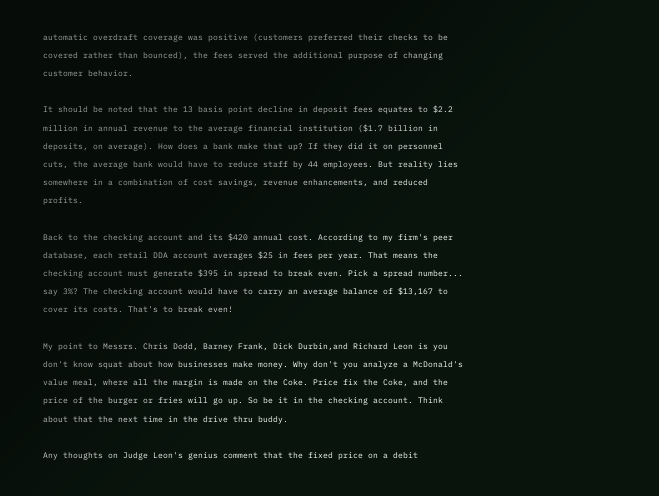automatic overdraft coverage was positive (customers preferred their checks to be covered rather than bounced), the fees served the additional purpose of changing customer behavior.

It should be noted that the 13 basis point decline in deposit fees equates to $2.2 million in annual revenue to the average financial institution ($1.7 billion in deposits, on average). How does a bank make that up? If they did it on personnel cuts, the average bank would have to reduce staff by 44 employees. But reality lies somewhere in a combination of cost savings, revenue enhancements, and reduced profits.

Back to the checking account and its $420 annual cost. According to my firm's peer database, each retail DDA account averages $25 in fees per year. That means the checking account must generate $395 in spread to break even. Pick a spread number... say 3%? The checking account would have to carry an average balance of $13,167 to cover its costs. That's to break even!

My point to Messrs. Chris Dodd, Barney Frank, Dick Durbin,and Richard Leon is you don't know squat about how businesses make money. Why don't you analyze a McDonald's value meal, where all the margin is made on the Coke. Price fix the Coke, and the price of the burger or fries will go up. So be it in the checking account. Think about that the next time in the drive thru buddy.

Any thoughts on Judge Leon's genius comment that the fixed price on a debit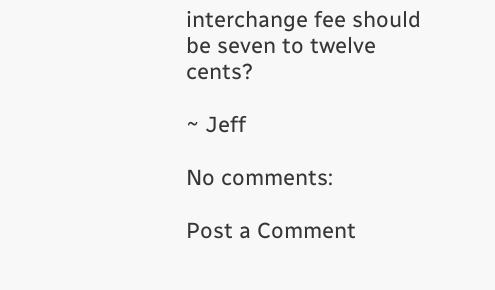interchange fee should be seven to twelve cents?

~ Jeff

No comments:

Post a Comment